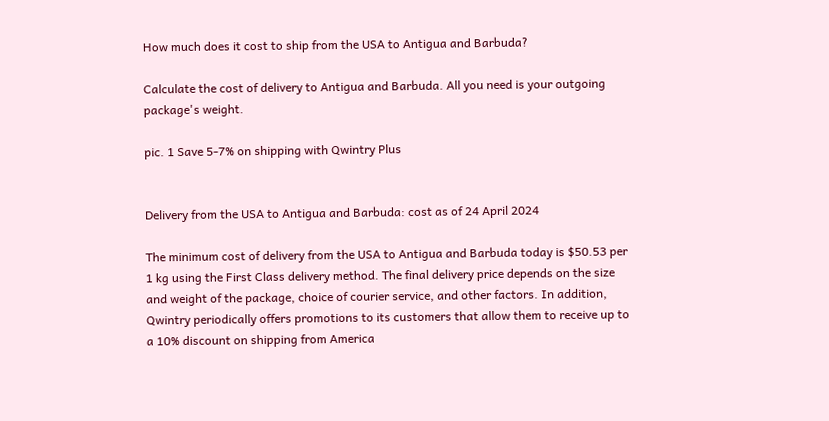How much does it cost to ship from the USA to Antigua and Barbuda?

Calculate the cost of delivery to Antigua and Barbuda. All you need is your outgoing package's weight.

pic. 1 Save 5-7% on shipping with Qwintry Plus


Delivery from the USA to Antigua and Barbuda: cost as of 24 April 2024

The minimum cost of delivery from the USA to Antigua and Barbuda today is $50.53 per 1 kg using the First Class delivery method. The final delivery price depends on the size and weight of the package, choice of courier service, and other factors. In addition, Qwintry periodically offers promotions to its customers that allow them to receive up to a 10% discount on shipping from America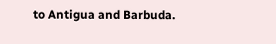to Antigua and Barbuda.